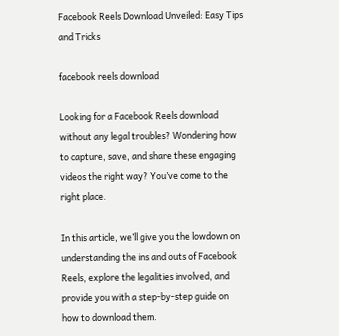Facebook Reels Download Unveiled: Easy Tips and Tricks

facebook reels download

Looking for a Facebook Reels download without any legal troubles? Wondering how to capture, save, and share these engaging videos the right way? You’ve come to the right place.

In this article, we’ll give you the lowdown on understanding the ins and outs of Facebook Reels, explore the legalities involved, and provide you with a step-by-step guide on how to download them.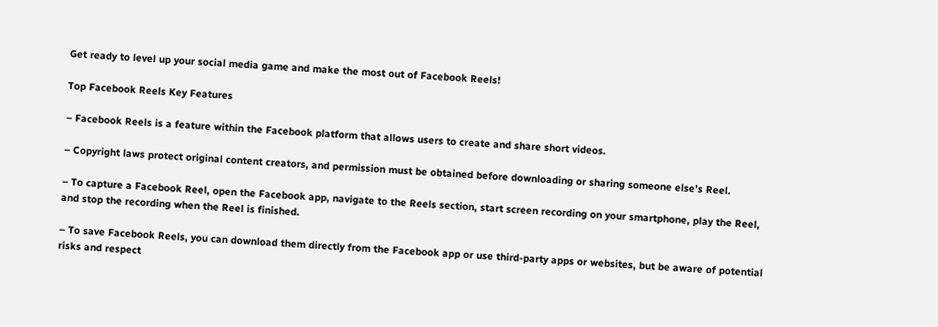Get ready to level up your social media game and make the most out of Facebook Reels!

Top Facebook Reels Key Features

– Facebook Reels is a feature within the Facebook platform that allows users to create and share short videos.

– Copyright laws protect original content creators, and permission must be obtained before downloading or sharing someone else’s Reel.

– To capture a Facebook Reel, open the Facebook app, navigate to the Reels section, start screen recording on your smartphone, play the Reel, and stop the recording when the Reel is finished.

– To save Facebook Reels, you can download them directly from the Facebook app or use third-party apps or websites, but be aware of potential risks and respect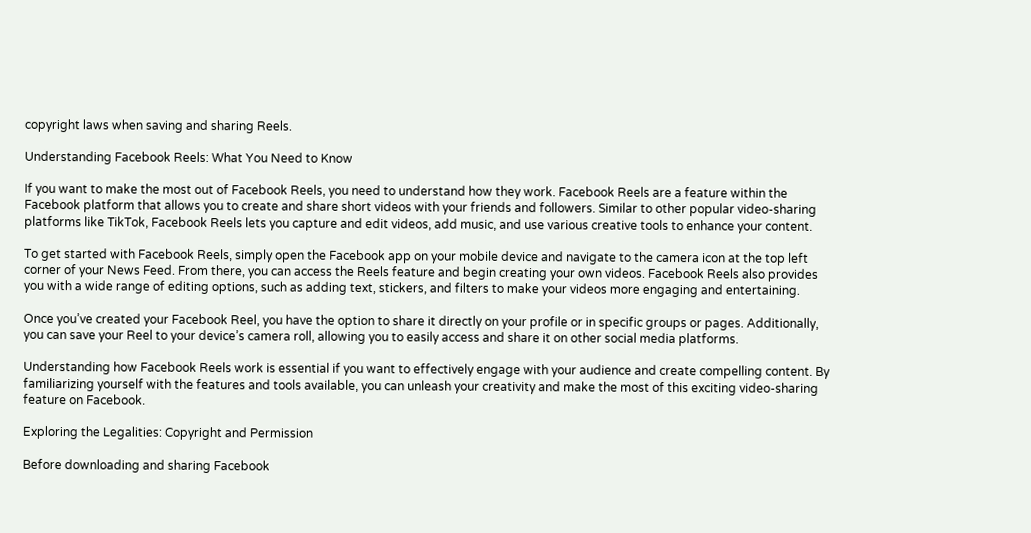copyright laws when saving and sharing Reels.

Understanding Facebook Reels: What You Need to Know

If you want to make the most out of Facebook Reels, you need to understand how they work. Facebook Reels are a feature within the Facebook platform that allows you to create and share short videos with your friends and followers. Similar to other popular video-sharing platforms like TikTok, Facebook Reels lets you capture and edit videos, add music, and use various creative tools to enhance your content.

To get started with Facebook Reels, simply open the Facebook app on your mobile device and navigate to the camera icon at the top left corner of your News Feed. From there, you can access the Reels feature and begin creating your own videos. Facebook Reels also provides you with a wide range of editing options, such as adding text, stickers, and filters to make your videos more engaging and entertaining.

Once you’ve created your Facebook Reel, you have the option to share it directly on your profile or in specific groups or pages. Additionally, you can save your Reel to your device’s camera roll, allowing you to easily access and share it on other social media platforms.

Understanding how Facebook Reels work is essential if you want to effectively engage with your audience and create compelling content. By familiarizing yourself with the features and tools available, you can unleash your creativity and make the most of this exciting video-sharing feature on Facebook.

Exploring the Legalities: Copyright and Permission

Before downloading and sharing Facebook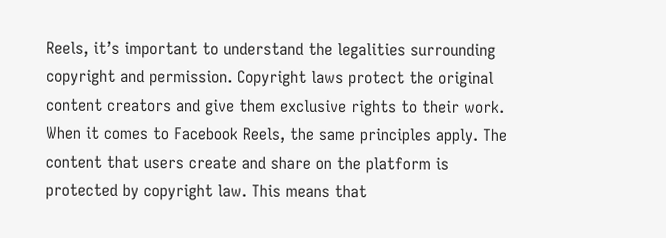Reels, it’s important to understand the legalities surrounding copyright and permission. Copyright laws protect the original content creators and give them exclusive rights to their work. When it comes to Facebook Reels, the same principles apply. The content that users create and share on the platform is protected by copyright law. This means that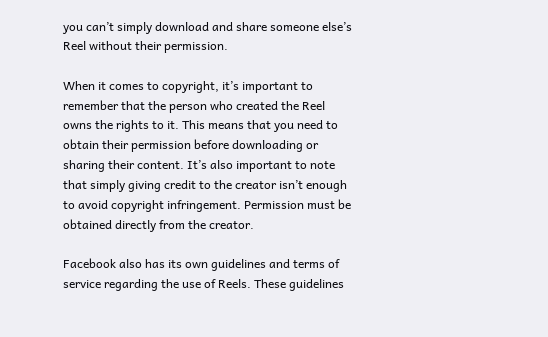you can’t simply download and share someone else’s Reel without their permission.

When it comes to copyright, it’s important to remember that the person who created the Reel owns the rights to it. This means that you need to obtain their permission before downloading or sharing their content. It’s also important to note that simply giving credit to the creator isn’t enough to avoid copyright infringement. Permission must be obtained directly from the creator.

Facebook also has its own guidelines and terms of service regarding the use of Reels. These guidelines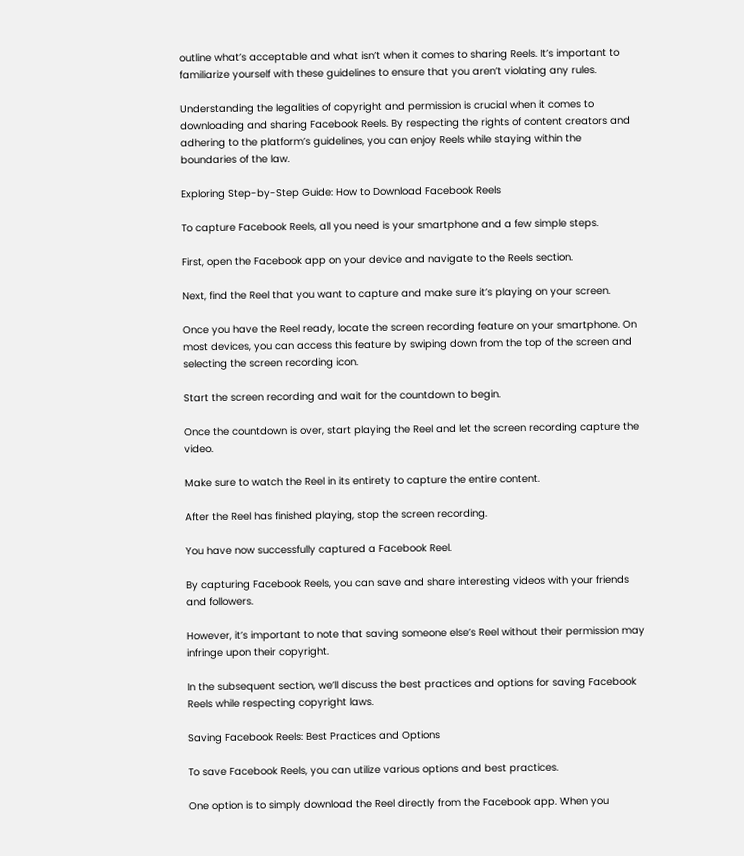outline what’s acceptable and what isn’t when it comes to sharing Reels. It’s important to familiarize yourself with these guidelines to ensure that you aren’t violating any rules.

Understanding the legalities of copyright and permission is crucial when it comes to downloading and sharing Facebook Reels. By respecting the rights of content creators and adhering to the platform’s guidelines, you can enjoy Reels while staying within the boundaries of the law.

Exploring Step-by-Step Guide: How to Download Facebook Reels

To capture Facebook Reels, all you need is your smartphone and a few simple steps.

First, open the Facebook app on your device and navigate to the Reels section.

Next, find the Reel that you want to capture and make sure it’s playing on your screen.

Once you have the Reel ready, locate the screen recording feature on your smartphone. On most devices, you can access this feature by swiping down from the top of the screen and selecting the screen recording icon.

Start the screen recording and wait for the countdown to begin.

Once the countdown is over, start playing the Reel and let the screen recording capture the video.

Make sure to watch the Reel in its entirety to capture the entire content.

After the Reel has finished playing, stop the screen recording.

You have now successfully captured a Facebook Reel.

By capturing Facebook Reels, you can save and share interesting videos with your friends and followers.

However, it’s important to note that saving someone else’s Reel without their permission may infringe upon their copyright.

In the subsequent section, we’ll discuss the best practices and options for saving Facebook Reels while respecting copyright laws.

Saving Facebook Reels: Best Practices and Options

To save Facebook Reels, you can utilize various options and best practices.

One option is to simply download the Reel directly from the Facebook app. When you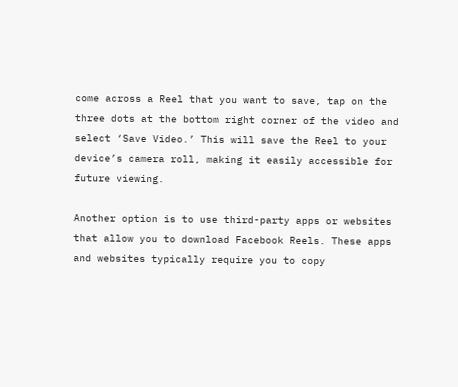come across a Reel that you want to save, tap on the three dots at the bottom right corner of the video and select ‘Save Video.’ This will save the Reel to your device’s camera roll, making it easily accessible for future viewing.

Another option is to use third-party apps or websites that allow you to download Facebook Reels. These apps and websites typically require you to copy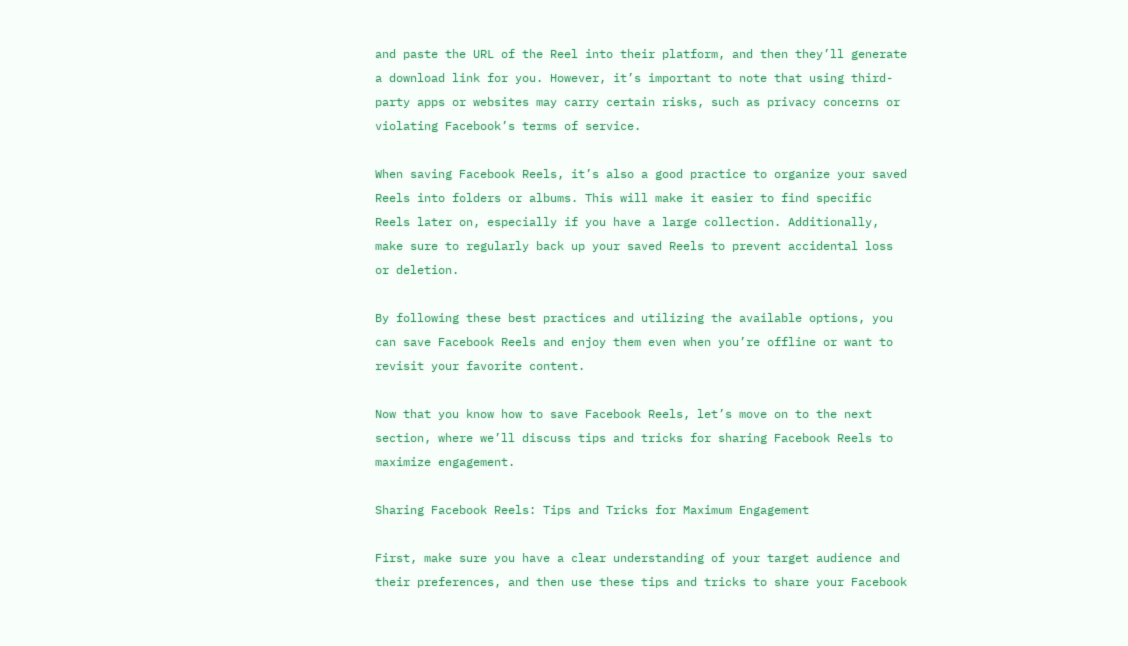and paste the URL of the Reel into their platform, and then they’ll generate a download link for you. However, it’s important to note that using third-party apps or websites may carry certain risks, such as privacy concerns or violating Facebook’s terms of service.

When saving Facebook Reels, it’s also a good practice to organize your saved Reels into folders or albums. This will make it easier to find specific Reels later on, especially if you have a large collection. Additionally, make sure to regularly back up your saved Reels to prevent accidental loss or deletion.

By following these best practices and utilizing the available options, you can save Facebook Reels and enjoy them even when you’re offline or want to revisit your favorite content.

Now that you know how to save Facebook Reels, let’s move on to the next section, where we’ll discuss tips and tricks for sharing Facebook Reels to maximize engagement.

Sharing Facebook Reels: Tips and Tricks for Maximum Engagement

First, make sure you have a clear understanding of your target audience and their preferences, and then use these tips and tricks to share your Facebook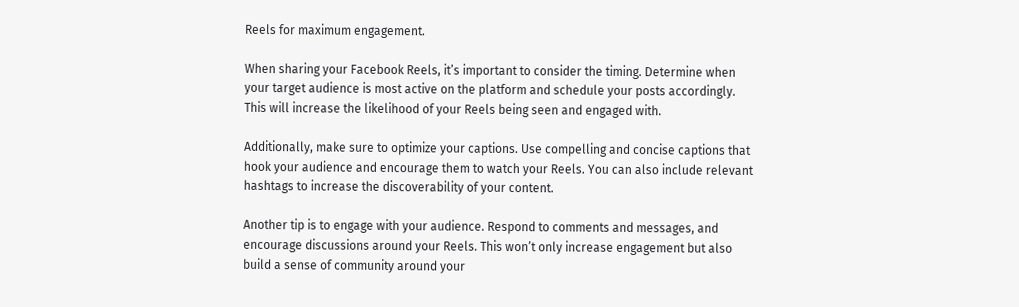Reels for maximum engagement.

When sharing your Facebook Reels, it’s important to consider the timing. Determine when your target audience is most active on the platform and schedule your posts accordingly. This will increase the likelihood of your Reels being seen and engaged with.

Additionally, make sure to optimize your captions. Use compelling and concise captions that hook your audience and encourage them to watch your Reels. You can also include relevant hashtags to increase the discoverability of your content.

Another tip is to engage with your audience. Respond to comments and messages, and encourage discussions around your Reels. This won’t only increase engagement but also build a sense of community around your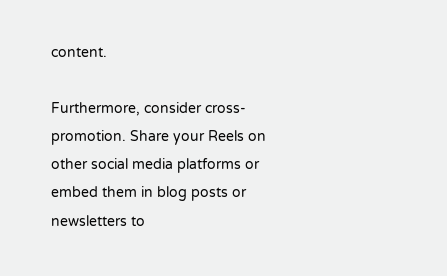content.

Furthermore, consider cross-promotion. Share your Reels on other social media platforms or embed them in blog posts or newsletters to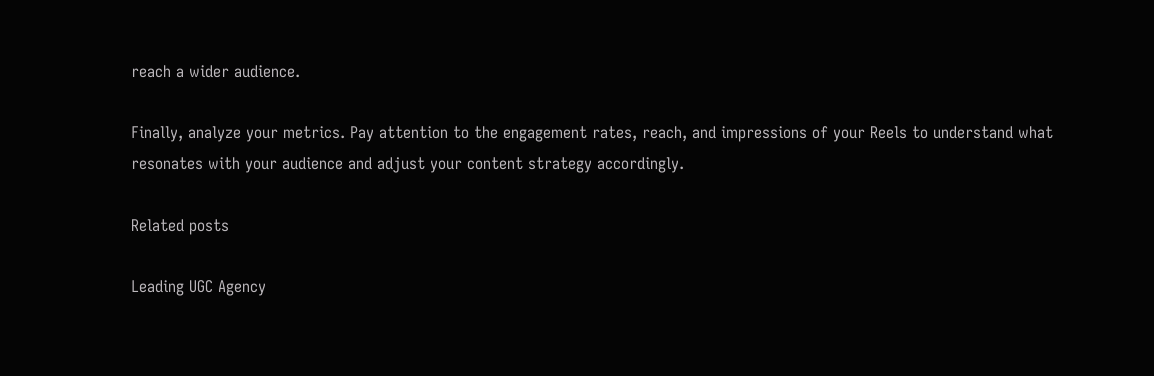reach a wider audience.

Finally, analyze your metrics. Pay attention to the engagement rates, reach, and impressions of your Reels to understand what resonates with your audience and adjust your content strategy accordingly.

Related posts

Leading UGC Agency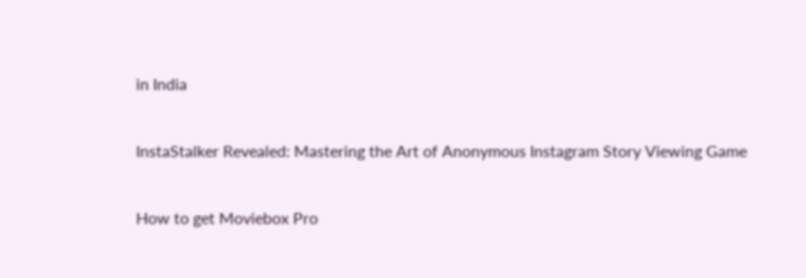in India


InstaStalker Revealed: Mastering the Art of Anonymous Instagram Story Viewing Game


How to get Moviebox Pro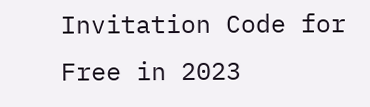Invitation Code for Free in 2023